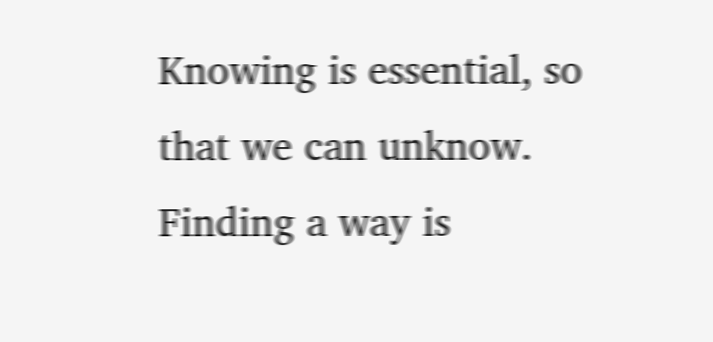Knowing is essential, so that we can unknow.
Finding a way is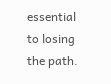essential to losing the path.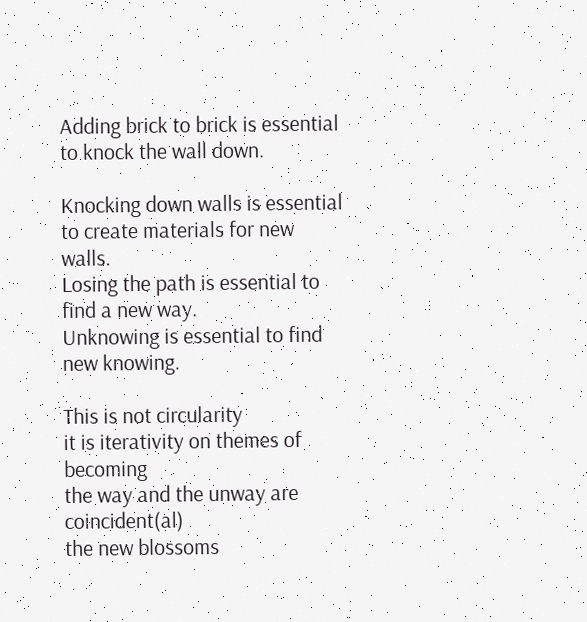Adding brick to brick is essential to knock the wall down.

Knocking down walls is essential to create materials for new walls.
Losing the path is essential to find a new way.
Unknowing is essential to find new knowing.

This is not circularity
it is iterativity on themes of becoming
the way and the unway are coincident(al)
the new blossoms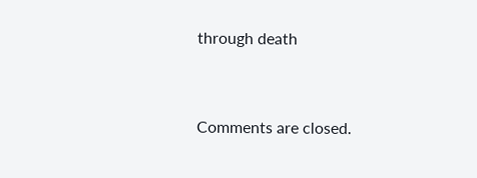through death



Comments are closed.